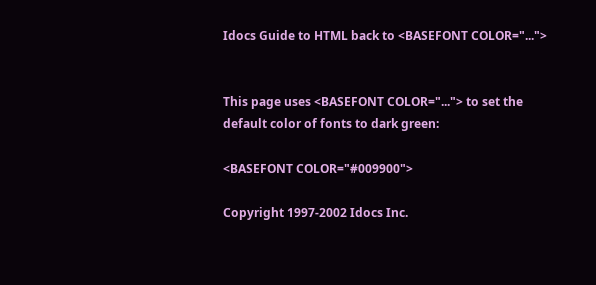Idocs Guide to HTML back to <BASEFONT COLOR="...">


This page uses <BASEFONT COLOR="..."> to set the default color of fonts to dark green:

<BASEFONT COLOR="#009900">

Copyright 1997-2002 Idocs Inc.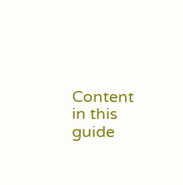Content in this guide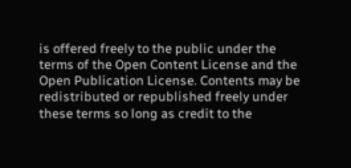is offered freely to the public under the terms of the Open Content License and the Open Publication License. Contents may be redistributed or republished freely under these terms so long as credit to the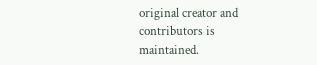original creator and contributors is maintained.